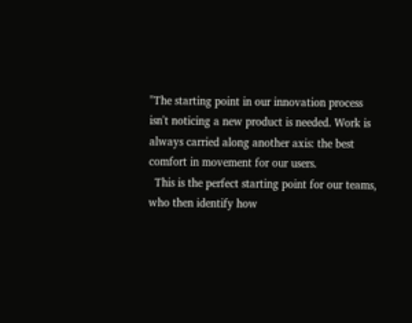"The starting point in our innovation process isn't noticing a new product is needed. Work is always carried along another axis: the best comfort in movement for our users.
  This is the perfect starting point for our teams, who then identify how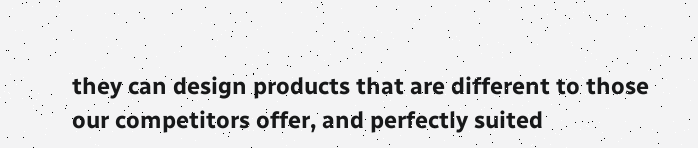they can design products that are different to those our competitors offer, and perfectly suited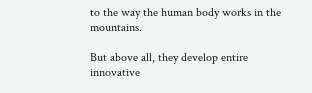to the way the human body works in the mountains.

But above all, they develop entire innovative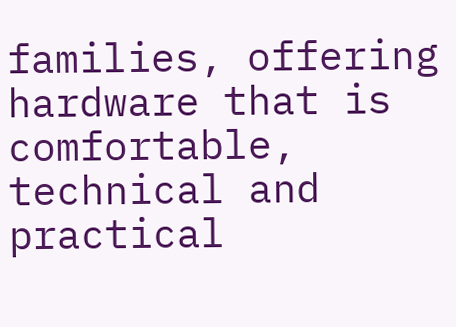families, offering hardware that is comfortable, technical and practical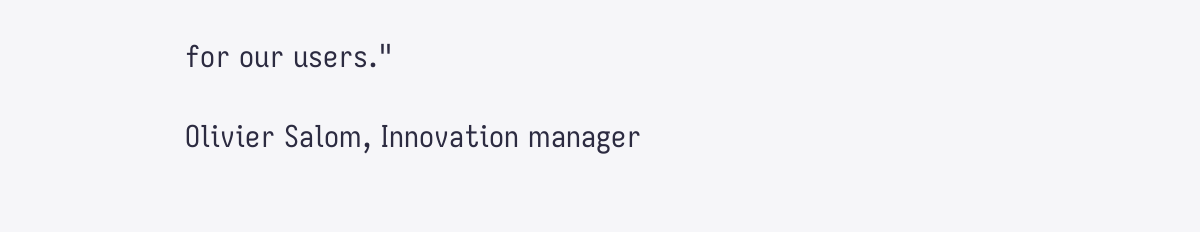for our users."

Olivier Salom, Innovation manager